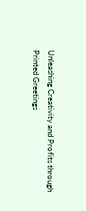Unleashing Creativity and Profits through Printed Greetings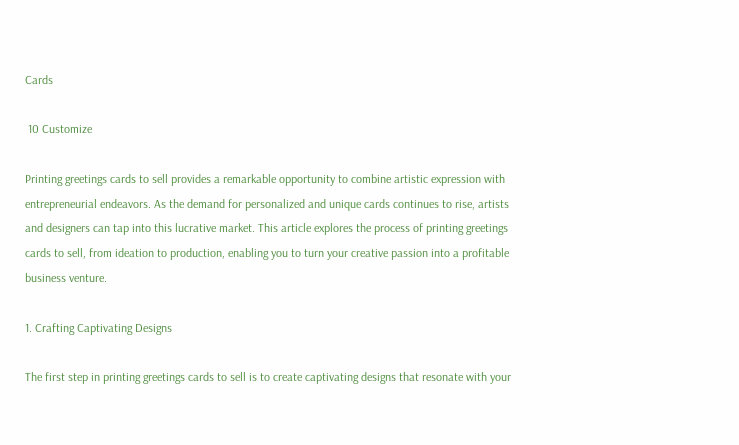Cards

 10 Customize

Printing greetings cards to sell provides a remarkable opportunity to combine artistic expression with entrepreneurial endeavors. As the demand for personalized and unique cards continues to rise, artists and designers can tap into this lucrative market. This article explores the process of printing greetings cards to sell, from ideation to production, enabling you to turn your creative passion into a profitable business venture.

1. Crafting Captivating Designs

The first step in printing greetings cards to sell is to create captivating designs that resonate with your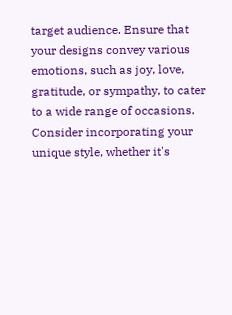target audience. Ensure that your designs convey various emotions, such as joy, love, gratitude, or sympathy, to cater to a wide range of occasions. Consider incorporating your unique style, whether it's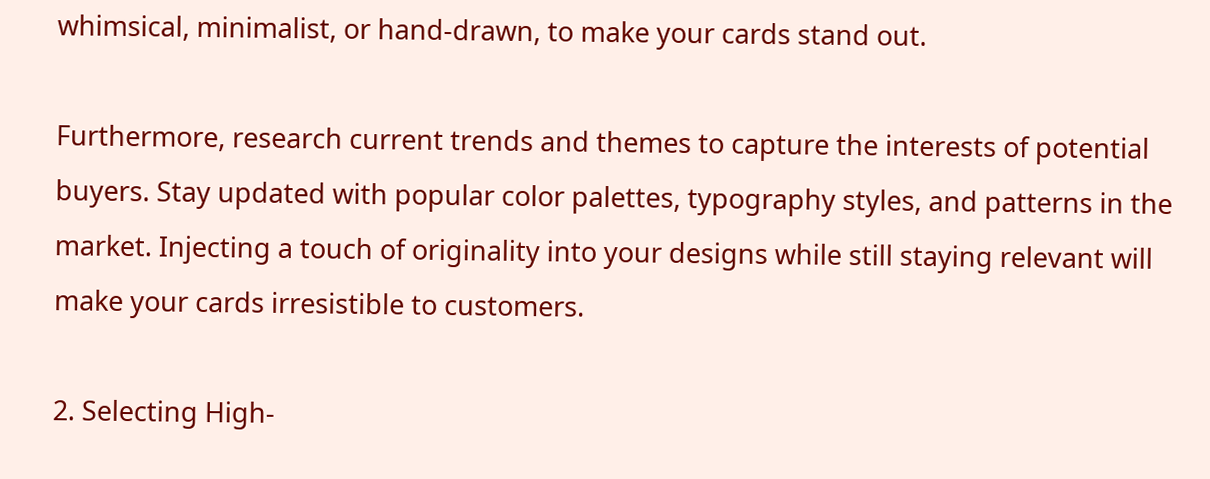whimsical, minimalist, or hand-drawn, to make your cards stand out.

Furthermore, research current trends and themes to capture the interests of potential buyers. Stay updated with popular color palettes, typography styles, and patterns in the market. Injecting a touch of originality into your designs while still staying relevant will make your cards irresistible to customers.

2. Selecting High-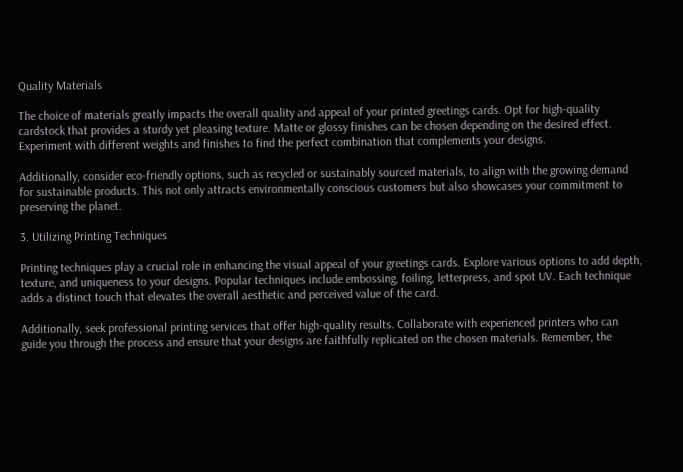Quality Materials

The choice of materials greatly impacts the overall quality and appeal of your printed greetings cards. Opt for high-quality cardstock that provides a sturdy yet pleasing texture. Matte or glossy finishes can be chosen depending on the desired effect. Experiment with different weights and finishes to find the perfect combination that complements your designs.

Additionally, consider eco-friendly options, such as recycled or sustainably sourced materials, to align with the growing demand for sustainable products. This not only attracts environmentally conscious customers but also showcases your commitment to preserving the planet.

3. Utilizing Printing Techniques

Printing techniques play a crucial role in enhancing the visual appeal of your greetings cards. Explore various options to add depth, texture, and uniqueness to your designs. Popular techniques include embossing, foiling, letterpress, and spot UV. Each technique adds a distinct touch that elevates the overall aesthetic and perceived value of the card.

Additionally, seek professional printing services that offer high-quality results. Collaborate with experienced printers who can guide you through the process and ensure that your designs are faithfully replicated on the chosen materials. Remember, the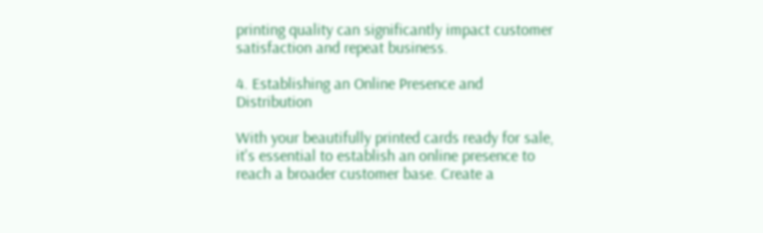printing quality can significantly impact customer satisfaction and repeat business.

4. Establishing an Online Presence and Distribution

With your beautifully printed cards ready for sale, it's essential to establish an online presence to reach a broader customer base. Create a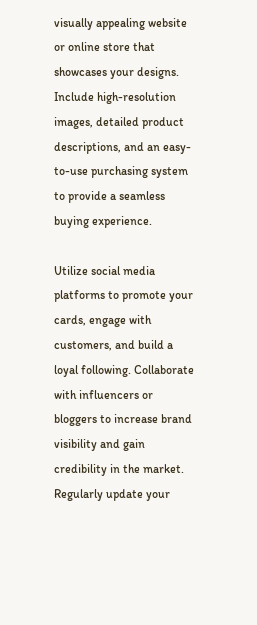visually appealing website or online store that showcases your designs. Include high-resolution images, detailed product descriptions, and an easy-to-use purchasing system to provide a seamless buying experience.

Utilize social media platforms to promote your cards, engage with customers, and build a loyal following. Collaborate with influencers or bloggers to increase brand visibility and gain credibility in the market. Regularly update your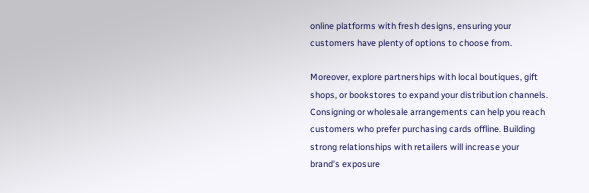online platforms with fresh designs, ensuring your customers have plenty of options to choose from.

Moreover, explore partnerships with local boutiques, gift shops, or bookstores to expand your distribution channels. Consigning or wholesale arrangements can help you reach customers who prefer purchasing cards offline. Building strong relationships with retailers will increase your brand's exposure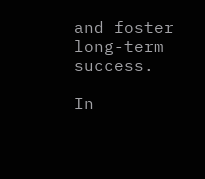and foster long-term success.

In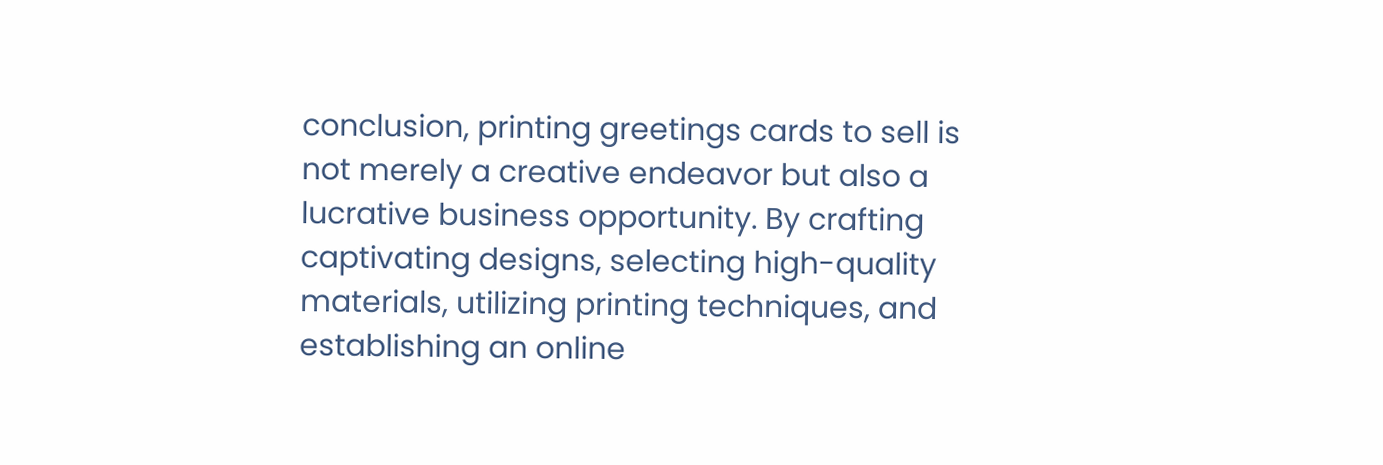conclusion, printing greetings cards to sell is not merely a creative endeavor but also a lucrative business opportunity. By crafting captivating designs, selecting high-quality materials, utilizing printing techniques, and establishing an online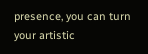presence, you can turn your artistic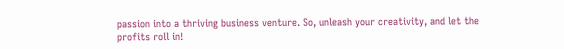passion into a thriving business venture. So, unleash your creativity, and let the profits roll in!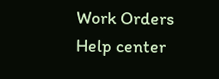Work Orders
Help center